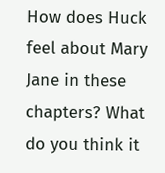How does Huck feel about Mary Jane in these chapters? What do you think it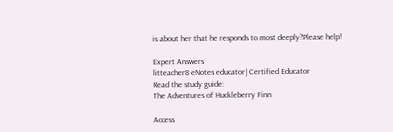is about her that he responds to most deeply?Please help!

Expert Answers
litteacher8 eNotes educator| Certified Educator
Read the study guide:
The Adventures of Huckleberry Finn

Access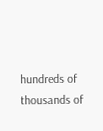hundreds of thousands of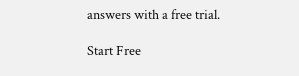answers with a free trial.

Start Free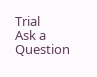Trial
Ask a Question